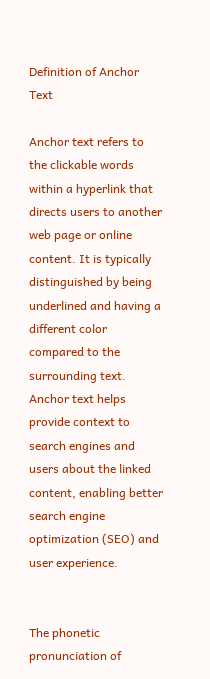Definition of Anchor Text

Anchor text refers to the clickable words within a hyperlink that directs users to another web page or online content. It is typically distinguished by being underlined and having a different color compared to the surrounding text. Anchor text helps provide context to search engines and users about the linked content, enabling better search engine optimization (SEO) and user experience.


The phonetic pronunciation of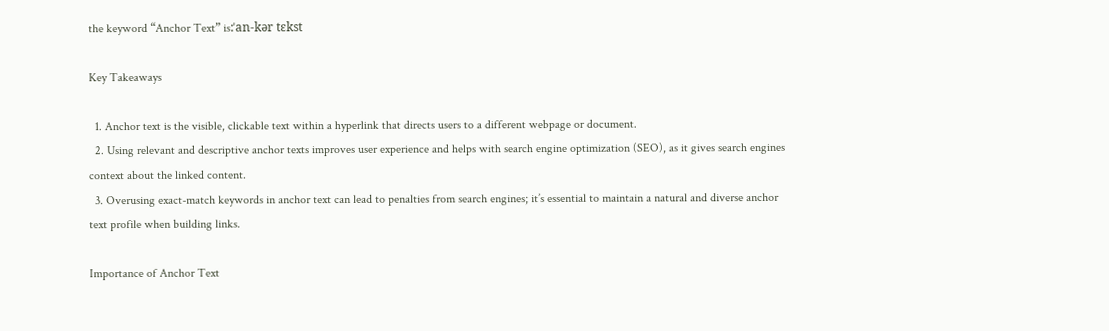the keyword “Anchor Text” is:ˈan-kər tɛkst

Key Takeaways

  1. Anchor text is the visible, clickable text within a hyperlink that directs users to a different webpage or document.
  2. Using relevant and descriptive anchor texts improves user experience and helps with search engine optimization (SEO), as it gives search engines context about the linked content.
  3. Overusing exact-match keywords in anchor text can lead to penalties from search engines; it’s essential to maintain a natural and diverse anchor text profile when building links.

Importance of Anchor Text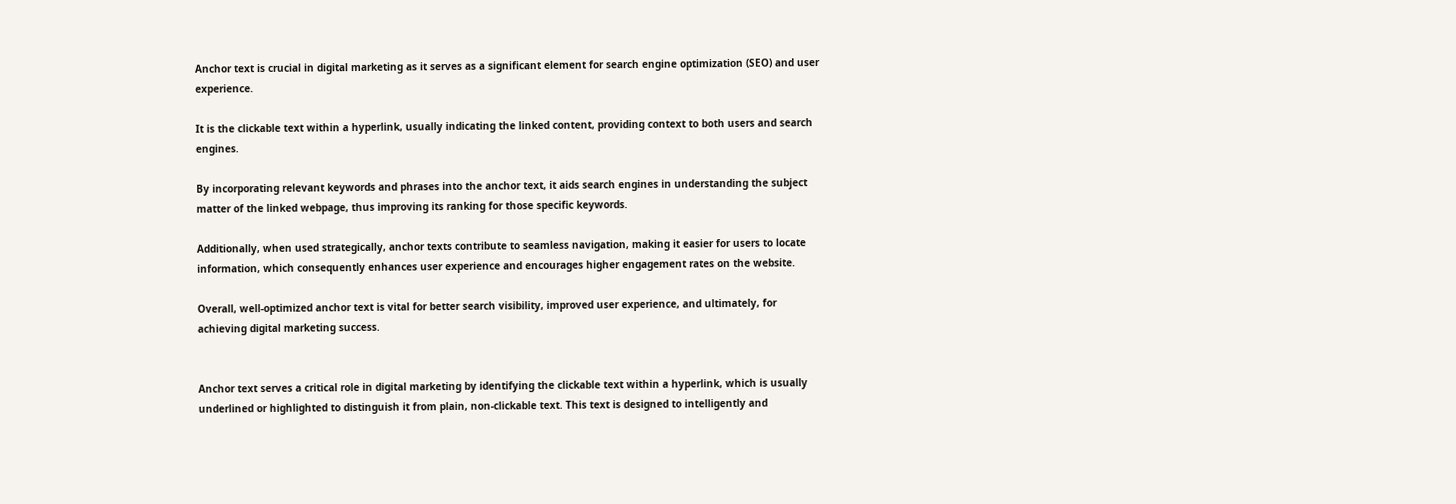Anchor text is crucial in digital marketing as it serves as a significant element for search engine optimization (SEO) and user experience.

It is the clickable text within a hyperlink, usually indicating the linked content, providing context to both users and search engines.

By incorporating relevant keywords and phrases into the anchor text, it aids search engines in understanding the subject matter of the linked webpage, thus improving its ranking for those specific keywords.

Additionally, when used strategically, anchor texts contribute to seamless navigation, making it easier for users to locate information, which consequently enhances user experience and encourages higher engagement rates on the website.

Overall, well-optimized anchor text is vital for better search visibility, improved user experience, and ultimately, for achieving digital marketing success.


Anchor text serves a critical role in digital marketing by identifying the clickable text within a hyperlink, which is usually underlined or highlighted to distinguish it from plain, non-clickable text. This text is designed to intelligently and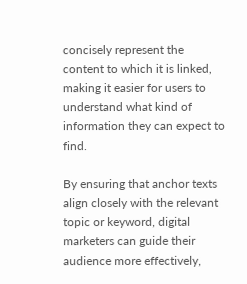concisely represent the content to which it is linked, making it easier for users to understand what kind of information they can expect to find.

By ensuring that anchor texts align closely with the relevant topic or keyword, digital marketers can guide their audience more effectively,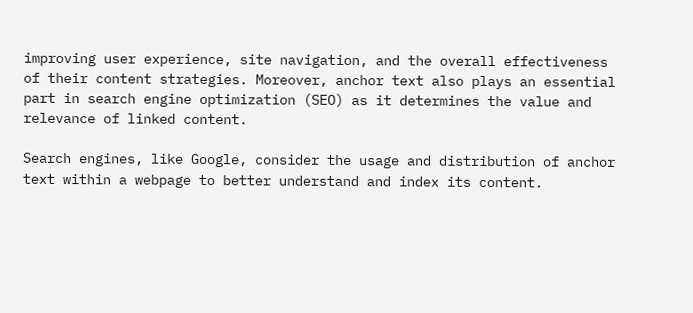improving user experience, site navigation, and the overall effectiveness of their content strategies. Moreover, anchor text also plays an essential part in search engine optimization (SEO) as it determines the value and relevance of linked content.

Search engines, like Google, consider the usage and distribution of anchor text within a webpage to better understand and index its content.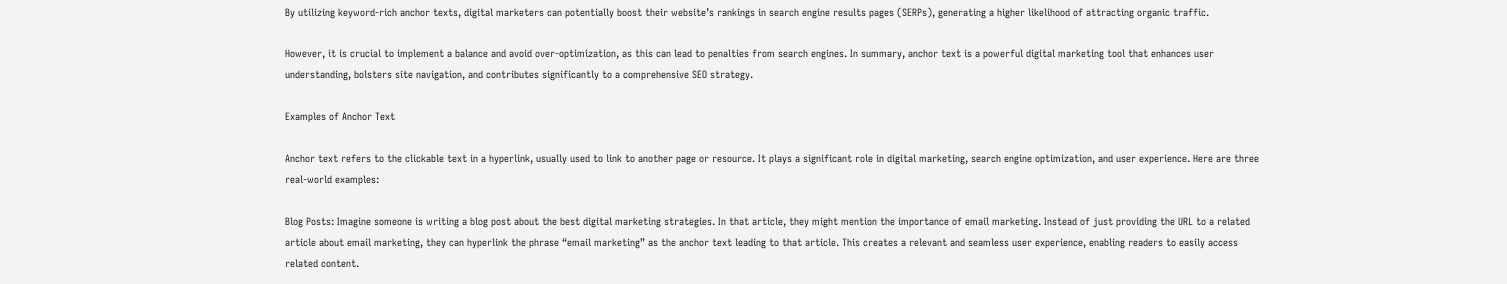By utilizing keyword-rich anchor texts, digital marketers can potentially boost their website’s rankings in search engine results pages (SERPs), generating a higher likelihood of attracting organic traffic.

However, it is crucial to implement a balance and avoid over-optimization, as this can lead to penalties from search engines. In summary, anchor text is a powerful digital marketing tool that enhances user understanding, bolsters site navigation, and contributes significantly to a comprehensive SEO strategy.

Examples of Anchor Text

Anchor text refers to the clickable text in a hyperlink, usually used to link to another page or resource. It plays a significant role in digital marketing, search engine optimization, and user experience. Here are three real-world examples:

Blog Posts: Imagine someone is writing a blog post about the best digital marketing strategies. In that article, they might mention the importance of email marketing. Instead of just providing the URL to a related article about email marketing, they can hyperlink the phrase “email marketing” as the anchor text leading to that article. This creates a relevant and seamless user experience, enabling readers to easily access related content.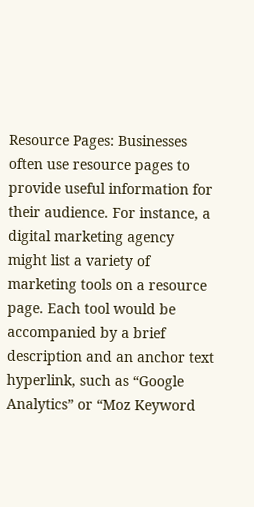Resource Pages: Businesses often use resource pages to provide useful information for their audience. For instance, a digital marketing agency might list a variety of marketing tools on a resource page. Each tool would be accompanied by a brief description and an anchor text hyperlink, such as “Google Analytics” or “Moz Keyword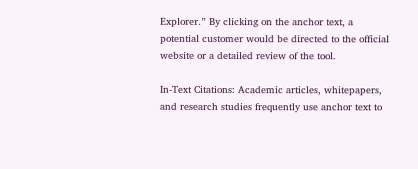Explorer.” By clicking on the anchor text, a potential customer would be directed to the official website or a detailed review of the tool.

In-Text Citations: Academic articles, whitepapers, and research studies frequently use anchor text to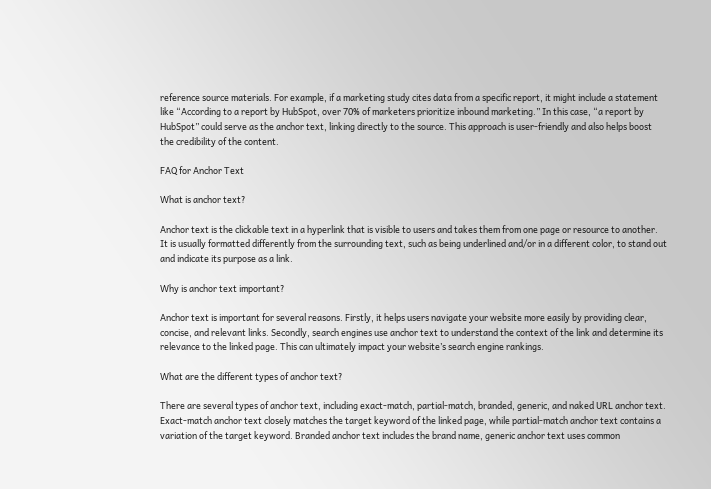reference source materials. For example, if a marketing study cites data from a specific report, it might include a statement like “According to a report by HubSpot, over 70% of marketers prioritize inbound marketing.” In this case, “a report by HubSpot” could serve as the anchor text, linking directly to the source. This approach is user-friendly and also helps boost the credibility of the content.

FAQ for Anchor Text

What is anchor text?

Anchor text is the clickable text in a hyperlink that is visible to users and takes them from one page or resource to another. It is usually formatted differently from the surrounding text, such as being underlined and/or in a different color, to stand out and indicate its purpose as a link.

Why is anchor text important?

Anchor text is important for several reasons. Firstly, it helps users navigate your website more easily by providing clear, concise, and relevant links. Secondly, search engines use anchor text to understand the context of the link and determine its relevance to the linked page. This can ultimately impact your website’s search engine rankings.

What are the different types of anchor text?

There are several types of anchor text, including exact-match, partial-match, branded, generic, and naked URL anchor text. Exact-match anchor text closely matches the target keyword of the linked page, while partial-match anchor text contains a variation of the target keyword. Branded anchor text includes the brand name, generic anchor text uses common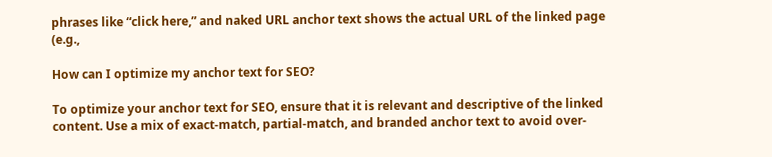phrases like “click here,” and naked URL anchor text shows the actual URL of the linked page (e.g.,

How can I optimize my anchor text for SEO?

To optimize your anchor text for SEO, ensure that it is relevant and descriptive of the linked content. Use a mix of exact-match, partial-match, and branded anchor text to avoid over-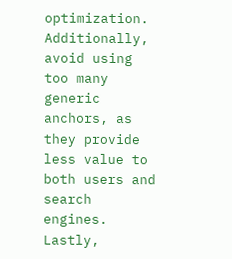optimization. Additionally, avoid using too many generic anchors, as they provide less value to both users and search engines. Lastly,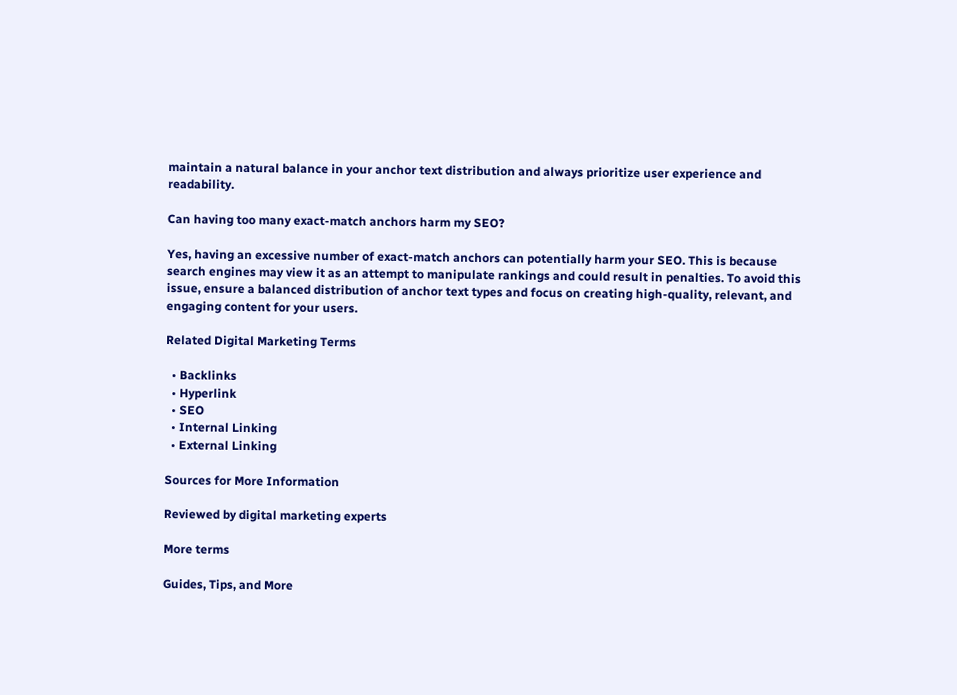maintain a natural balance in your anchor text distribution and always prioritize user experience and readability.

Can having too many exact-match anchors harm my SEO?

Yes, having an excessive number of exact-match anchors can potentially harm your SEO. This is because search engines may view it as an attempt to manipulate rankings and could result in penalties. To avoid this issue, ensure a balanced distribution of anchor text types and focus on creating high-quality, relevant, and engaging content for your users.

Related Digital Marketing Terms

  • Backlinks
  • Hyperlink
  • SEO
  • Internal Linking
  • External Linking

Sources for More Information

Reviewed by digital marketing experts

More terms

Guides, Tips, and More